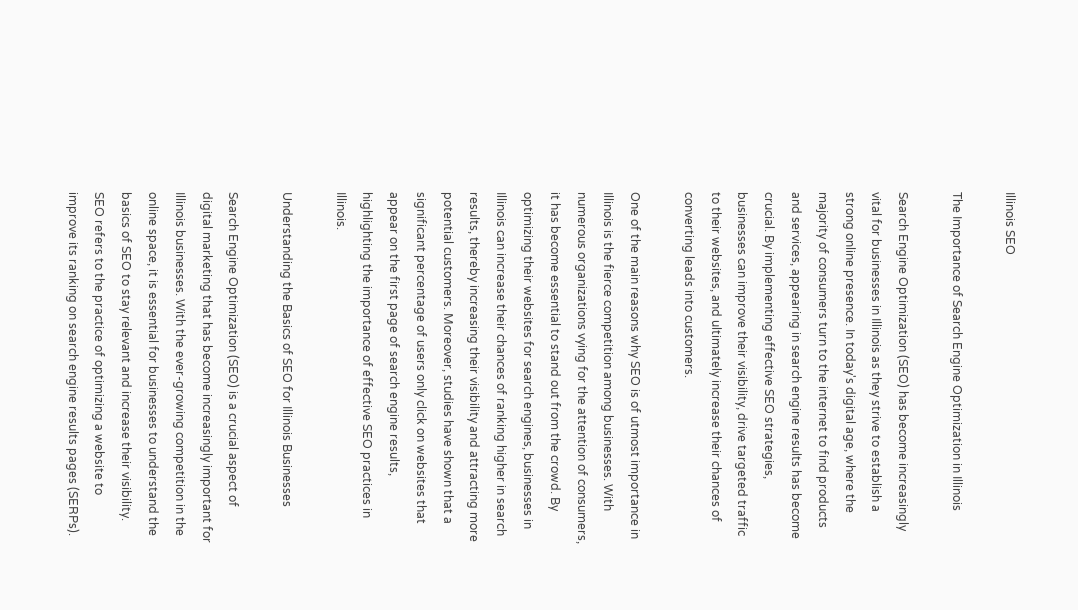Illinois SEO

The Importance of Search Engine Optimization in Illinois

Search Engine Optimization (SEO) has become increasingly vital for businesses in Illinois as they strive to establish a strong online presence. In today's digital age, where the majority of consumers turn to the internet to find products and services, appearing in search engine results has become crucial. By implementing effective SEO strategies, businesses can improve their visibility, drive targeted traffic to their websites, and ultimately increase their chances of converting leads into customers.

One of the main reasons why SEO is of utmost importance in Illinois is the fierce competition among businesses. With numerous organizations vying for the attention of consumers, it has become essential to stand out from the crowd. By optimizing their websites for search engines, businesses in Illinois can increase their chances of ranking higher in search results, thereby increasing their visibility and attracting more potential customers. Moreover, studies have shown that a significant percentage of users only click on websites that appear on the first page of search engine results, highlighting the importance of effective SEO practices in Illinois.

Understanding the Basics of SEO for Illinois Businesses

Search Engine Optimization (SEO) is a crucial aspect of digital marketing that has become increasingly important for Illinois businesses. With the ever-growing competition in the online space, it is essential for businesses to understand the basics of SEO to stay relevant and increase their visibility. SEO refers to the practice of optimizing a website to improve its ranking on search engine results pages (SERPs).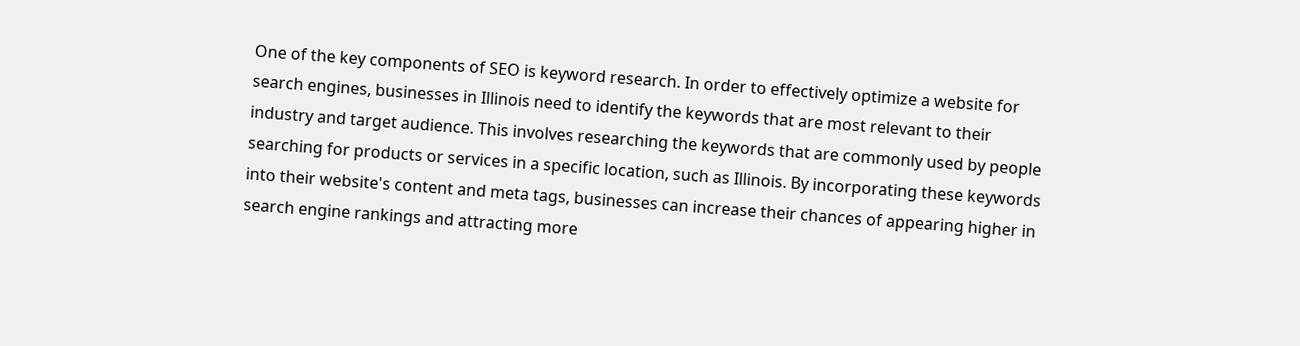One of the key components of SEO is keyword research. In order to effectively optimize a website for search engines, businesses in Illinois need to identify the keywords that are most relevant to their industry and target audience. This involves researching the keywords that are commonly used by people searching for products or services in a specific location, such as Illinois. By incorporating these keywords into their website's content and meta tags, businesses can increase their chances of appearing higher in search engine rankings and attracting more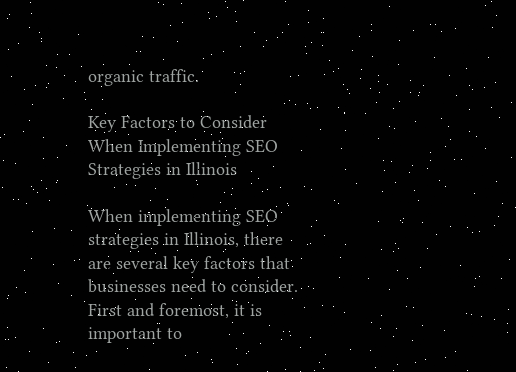organic traffic.

Key Factors to Consider When Implementing SEO Strategies in Illinois

When implementing SEO strategies in Illinois, there are several key factors that businesses need to consider. First and foremost, it is important to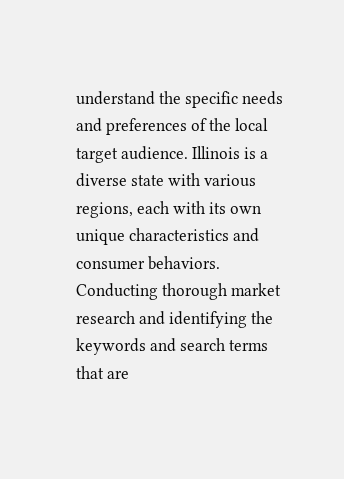understand the specific needs and preferences of the local target audience. Illinois is a diverse state with various regions, each with its own unique characteristics and consumer behaviors. Conducting thorough market research and identifying the keywords and search terms that are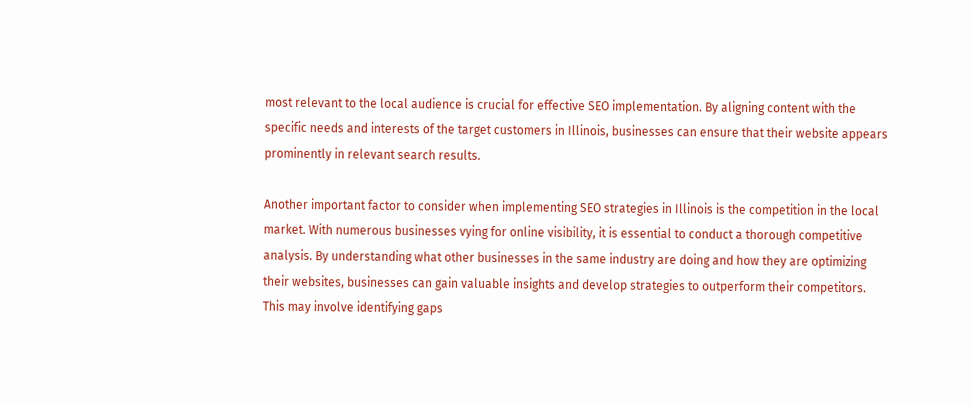most relevant to the local audience is crucial for effective SEO implementation. By aligning content with the specific needs and interests of the target customers in Illinois, businesses can ensure that their website appears prominently in relevant search results.

Another important factor to consider when implementing SEO strategies in Illinois is the competition in the local market. With numerous businesses vying for online visibility, it is essential to conduct a thorough competitive analysis. By understanding what other businesses in the same industry are doing and how they are optimizing their websites, businesses can gain valuable insights and develop strategies to outperform their competitors. This may involve identifying gaps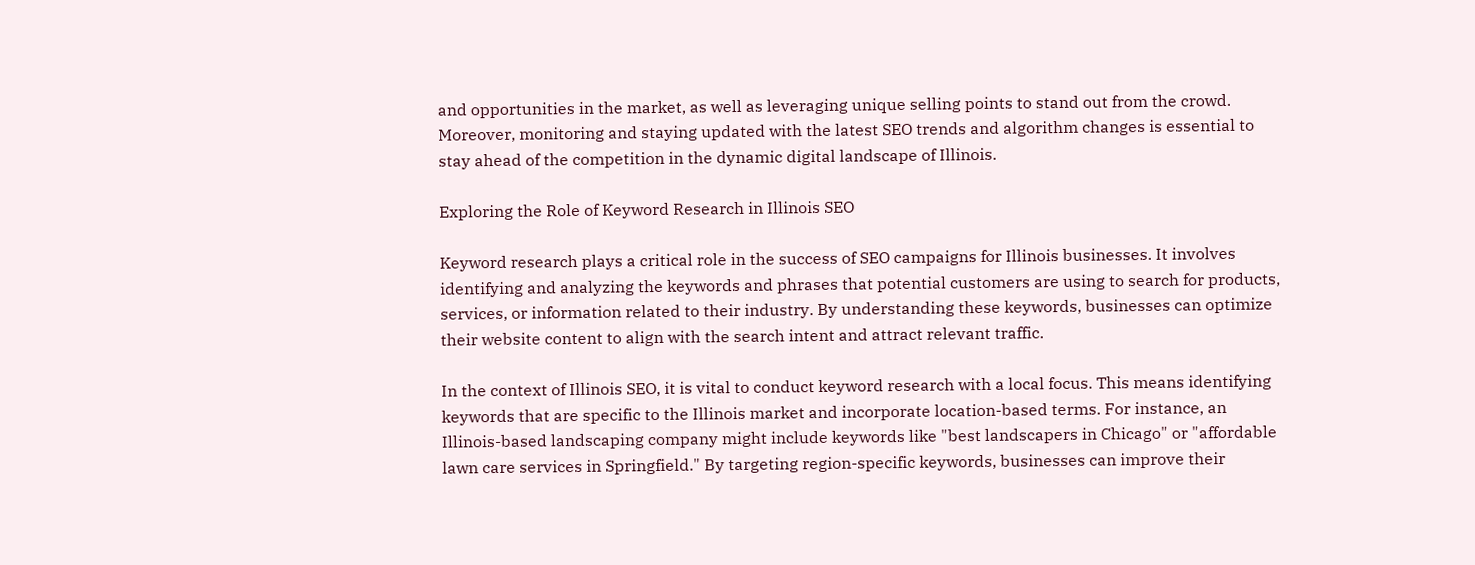and opportunities in the market, as well as leveraging unique selling points to stand out from the crowd. Moreover, monitoring and staying updated with the latest SEO trends and algorithm changes is essential to stay ahead of the competition in the dynamic digital landscape of Illinois.

Exploring the Role of Keyword Research in Illinois SEO

Keyword research plays a critical role in the success of SEO campaigns for Illinois businesses. It involves identifying and analyzing the keywords and phrases that potential customers are using to search for products, services, or information related to their industry. By understanding these keywords, businesses can optimize their website content to align with the search intent and attract relevant traffic.

In the context of Illinois SEO, it is vital to conduct keyword research with a local focus. This means identifying keywords that are specific to the Illinois market and incorporate location-based terms. For instance, an Illinois-based landscaping company might include keywords like "best landscapers in Chicago" or "affordable lawn care services in Springfield." By targeting region-specific keywords, businesses can improve their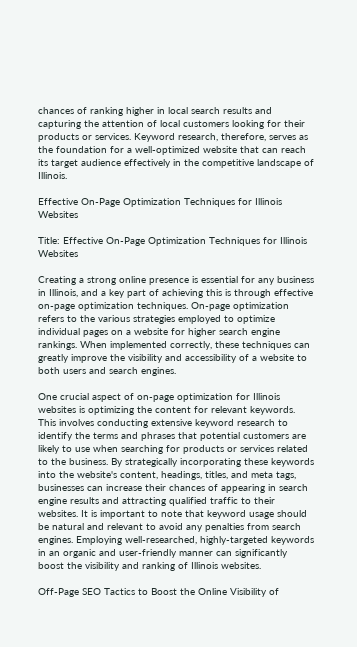chances of ranking higher in local search results and capturing the attention of local customers looking for their products or services. Keyword research, therefore, serves as the foundation for a well-optimized website that can reach its target audience effectively in the competitive landscape of Illinois.

Effective On-Page Optimization Techniques for Illinois Websites

Title: Effective On-Page Optimization Techniques for Illinois Websites

Creating a strong online presence is essential for any business in Illinois, and a key part of achieving this is through effective on-page optimization techniques. On-page optimization refers to the various strategies employed to optimize individual pages on a website for higher search engine rankings. When implemented correctly, these techniques can greatly improve the visibility and accessibility of a website to both users and search engines.

One crucial aspect of on-page optimization for Illinois websites is optimizing the content for relevant keywords. This involves conducting extensive keyword research to identify the terms and phrases that potential customers are likely to use when searching for products or services related to the business. By strategically incorporating these keywords into the website's content, headings, titles, and meta tags, businesses can increase their chances of appearing in search engine results and attracting qualified traffic to their websites. It is important to note that keyword usage should be natural and relevant to avoid any penalties from search engines. Employing well-researched, highly-targeted keywords in an organic and user-friendly manner can significantly boost the visibility and ranking of Illinois websites.

Off-Page SEO Tactics to Boost the Online Visibility of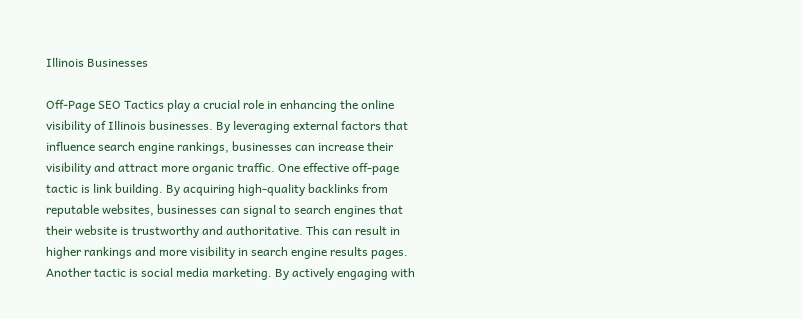Illinois Businesses

Off-Page SEO Tactics play a crucial role in enhancing the online visibility of Illinois businesses. By leveraging external factors that influence search engine rankings, businesses can increase their visibility and attract more organic traffic. One effective off-page tactic is link building. By acquiring high-quality backlinks from reputable websites, businesses can signal to search engines that their website is trustworthy and authoritative. This can result in higher rankings and more visibility in search engine results pages. Another tactic is social media marketing. By actively engaging with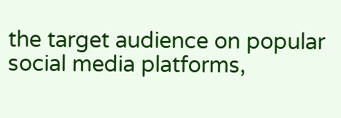the target audience on popular social media platforms,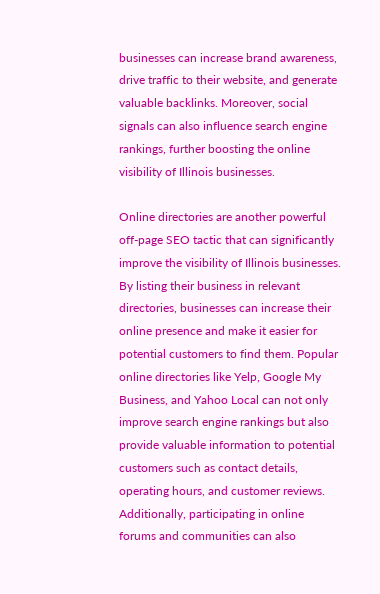businesses can increase brand awareness, drive traffic to their website, and generate valuable backlinks. Moreover, social signals can also influence search engine rankings, further boosting the online visibility of Illinois businesses.

Online directories are another powerful off-page SEO tactic that can significantly improve the visibility of Illinois businesses. By listing their business in relevant directories, businesses can increase their online presence and make it easier for potential customers to find them. Popular online directories like Yelp, Google My Business, and Yahoo Local can not only improve search engine rankings but also provide valuable information to potential customers such as contact details, operating hours, and customer reviews. Additionally, participating in online forums and communities can also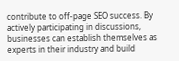contribute to off-page SEO success. By actively participating in discussions, businesses can establish themselves as experts in their industry and build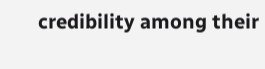credibility among their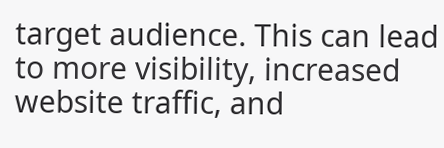target audience. This can lead to more visibility, increased website traffic, and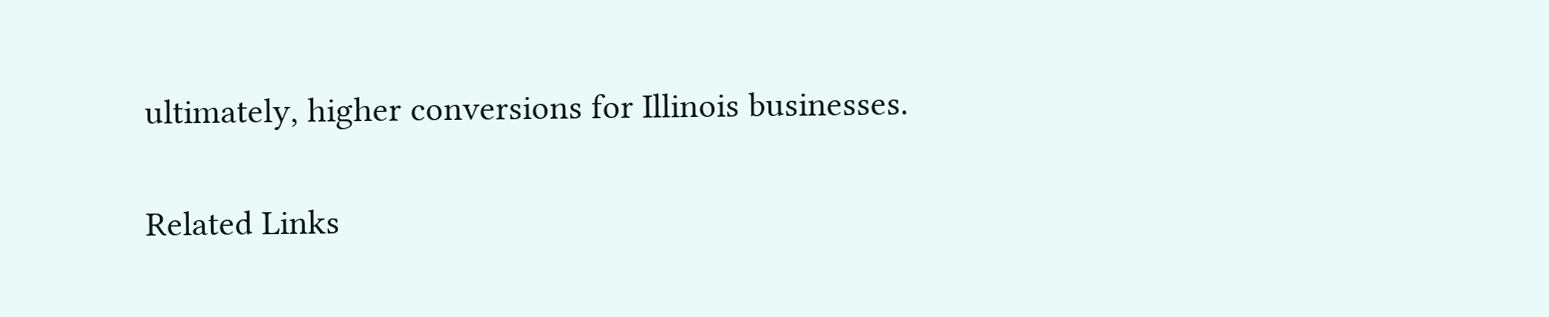ultimately, higher conversions for Illinois businesses.

Related Links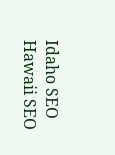Idaho SEO
Hawaii SEO